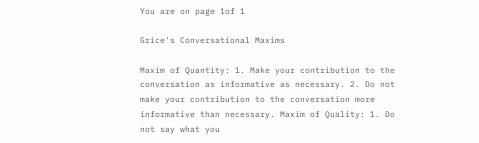You are on page 1of 1

Grice's Conversational Maxims

Maxim of Quantity: 1. Make your contribution to the conversation as informative as necessary. 2. Do not make your contribution to the conversation more informative than necessary. Maxim of Quality: 1. Do not say what you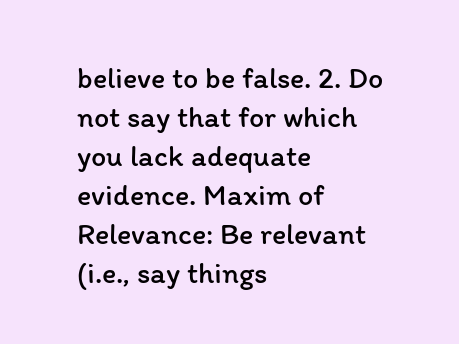believe to be false. 2. Do not say that for which you lack adequate evidence. Maxim of Relevance: Be relevant (i.e., say things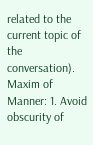related to the current topic of the conversation). Maxim of Manner: 1. Avoid obscurity of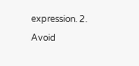expression. 2. Avoid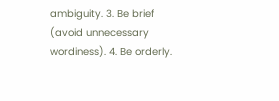ambiguity. 3. Be brief (avoid unnecessary wordiness). 4. Be orderly.